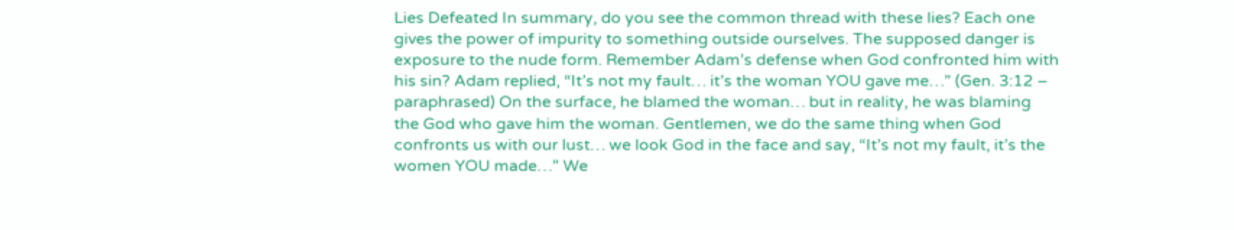Lies Defeated In summary, do you see the common thread with these lies? Each one gives the power of impurity to something outside ourselves. The supposed danger is exposure to the nude form. Remember Adam’s defense when God confronted him with his sin? Adam replied, “It’s not my fault… it’s the woman YOU gave me…” (Gen. 3:12 – paraphrased) On the surface, he blamed the woman… but in reality, he was blaming the God who gave him the woman. Gentlemen, we do the same thing when God confronts us with our lust… we look God in the face and say, “It’s not my fault, it’s the women YOU made…” We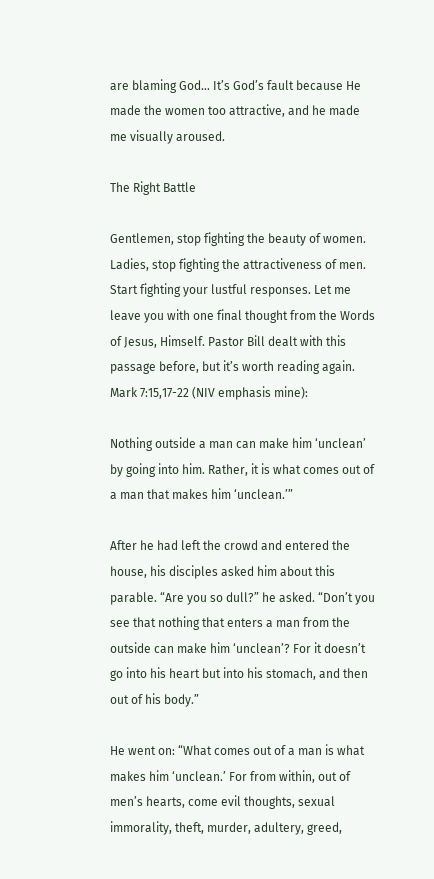are blaming God… It’s God’s fault because He made the women too attractive, and he made me visually aroused.

The Right Battle

Gentlemen, stop fighting the beauty of women. Ladies, stop fighting the attractiveness of men.  Start fighting your lustful responses. Let me leave you with one final thought from the Words of Jesus, Himself. Pastor Bill dealt with this passage before, but it’s worth reading again. Mark 7:15,17-22 (NIV emphasis mine):

Nothing outside a man can make him ‘unclean’ by going into him. Rather, it is what comes out of a man that makes him ‘unclean.’”

After he had left the crowd and entered the house, his disciples asked him about this parable. “Are you so dull?” he asked. “Don’t you see that nothing that enters a man from the outside can make him ‘unclean’? For it doesn’t go into his heart but into his stomach, and then out of his body.”

He went on: “What comes out of a man is what makes him ‘unclean.’ For from within, out of men’s hearts, come evil thoughts, sexual immorality, theft, murder, adultery, greed,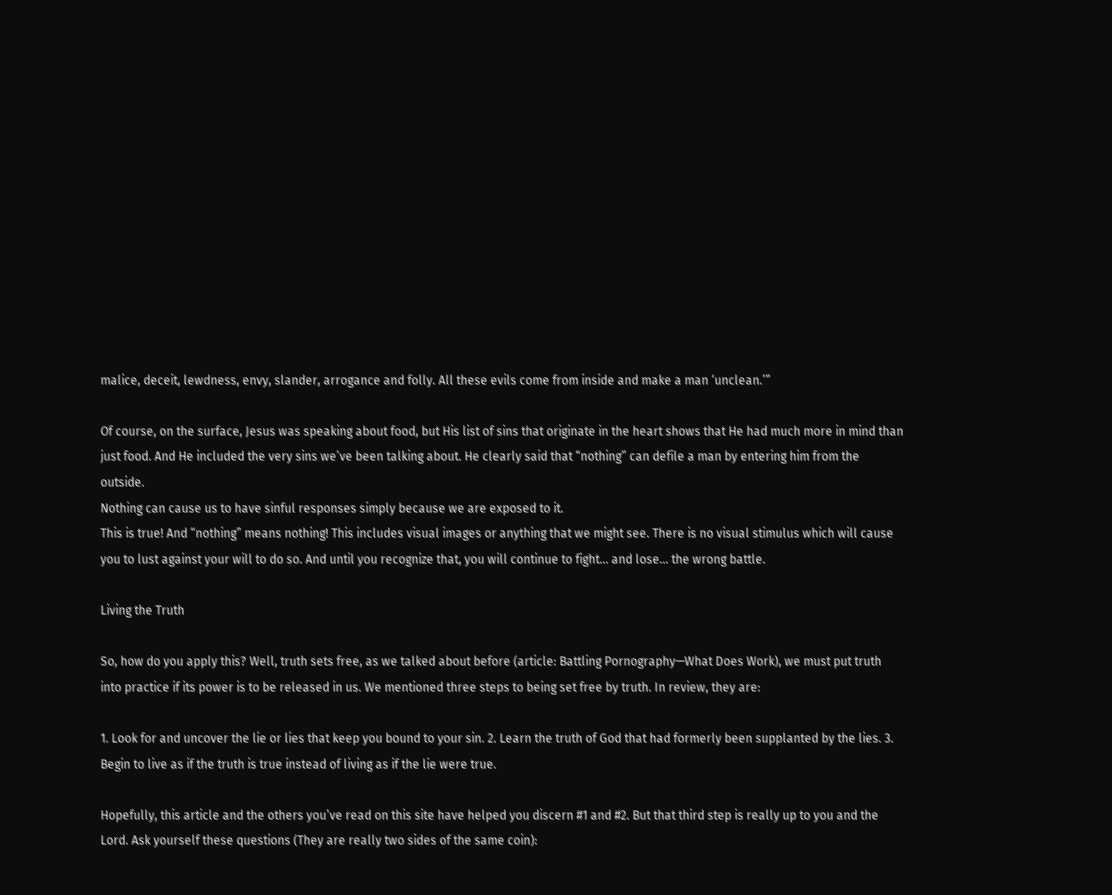malice, deceit, lewdness, envy, slander, arrogance and folly. All these evils come from inside and make a man ‘unclean.’”

Of course, on the surface, Jesus was speaking about food, but His list of sins that originate in the heart shows that He had much more in mind than just food. And He included the very sins we’ve been talking about. He clearly said that “nothing” can defile a man by entering him from the outside.
Nothing can cause us to have sinful responses simply because we are exposed to it.
This is true! And “nothing” means nothing! This includes visual images or anything that we might see. There is no visual stimulus which will cause you to lust against your will to do so. And until you recognize that, you will continue to fight… and lose… the wrong battle.

Living the Truth

So, how do you apply this? Well, truth sets free, as we talked about before (article: Battling Pornography—What Does Work), we must put truth into practice if its power is to be released in us. We mentioned three steps to being set free by truth. In review, they are:

1. Look for and uncover the lie or lies that keep you bound to your sin. 2. Learn the truth of God that had formerly been supplanted by the lies. 3. Begin to live as if the truth is true instead of living as if the lie were true.

Hopefully, this article and the others you’ve read on this site have helped you discern #1 and #2. But that third step is really up to you and the Lord. Ask yourself these questions (They are really two sides of the same coin):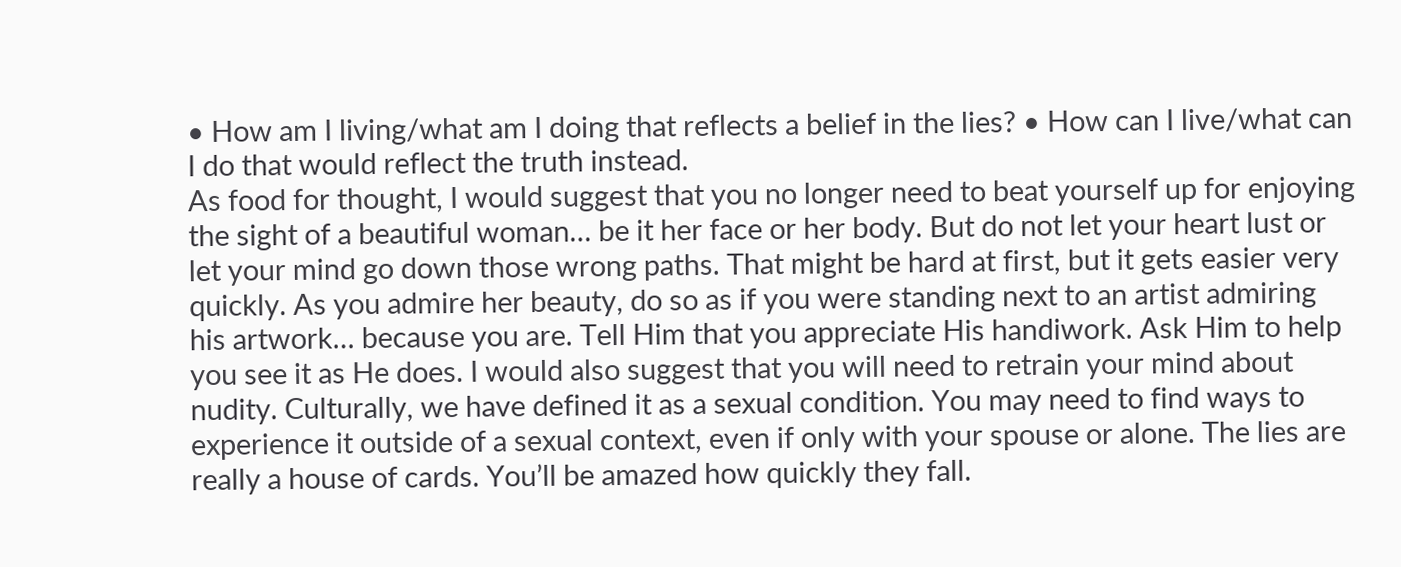• How am I living/what am I doing that reflects a belief in the lies? • How can I live/what can I do that would reflect the truth instead.
As food for thought, I would suggest that you no longer need to beat yourself up for enjoying the sight of a beautiful woman… be it her face or her body. But do not let your heart lust or let your mind go down those wrong paths. That might be hard at first, but it gets easier very quickly. As you admire her beauty, do so as if you were standing next to an artist admiring his artwork… because you are. Tell Him that you appreciate His handiwork. Ask Him to help you see it as He does. I would also suggest that you will need to retrain your mind about nudity. Culturally, we have defined it as a sexual condition. You may need to find ways to experience it outside of a sexual context, even if only with your spouse or alone. The lies are really a house of cards. You’ll be amazed how quickly they fall.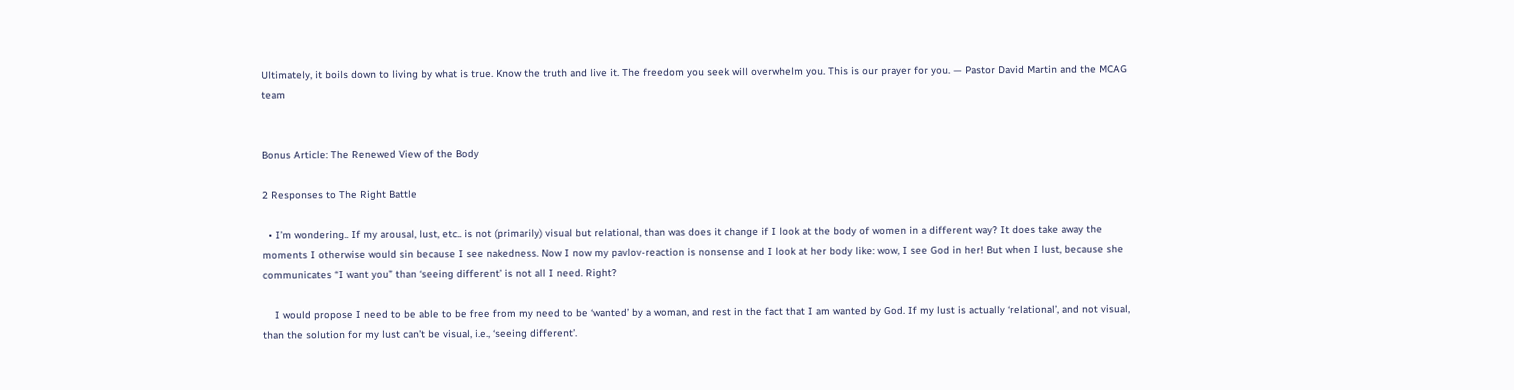Ultimately, it boils down to living by what is true. Know the truth and live it. The freedom you seek will overwhelm you. This is our prayer for you. — Pastor David Martin and the MCAG team


Bonus Article: The Renewed View of the Body

2 Responses to The Right Battle

  • I’m wondering.. If my arousal, lust, etc.. is not (primarily) visual but relational, than was does it change if I look at the body of women in a different way? It does take away the moments I otherwise would sin because I see nakedness. Now I now my pavlov-reaction is nonsense and I look at her body like: wow, I see God in her! But when I lust, because she communicates “I want you” than ‘seeing different’ is not all I need. Right?

    I would propose I need to be able to be free from my need to be ‘wanted’ by a woman, and rest in the fact that I am wanted by God. If my lust is actually ‘relational’, and not visual, than the solution for my lust can’t be visual, i.e., ‘seeing different’.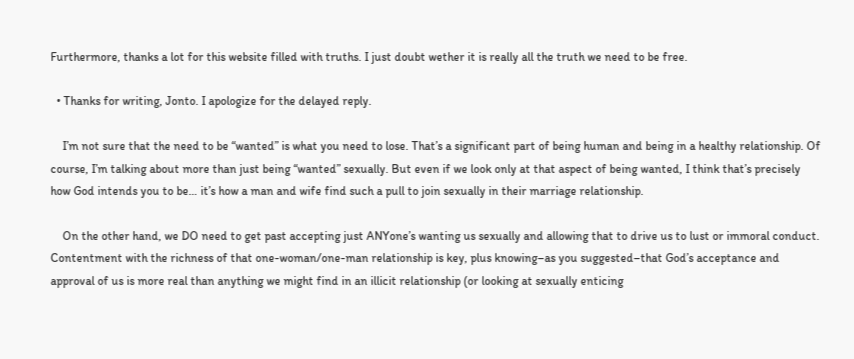Furthermore, thanks a lot for this website filled with truths. I just doubt wether it is really all the truth we need to be free.

  • Thanks for writing, Jonto. I apologize for the delayed reply.

    I’m not sure that the need to be “wanted” is what you need to lose. That’s a significant part of being human and being in a healthy relationship. Of course, I’m talking about more than just being “wanted” sexually. But even if we look only at that aspect of being wanted, I think that’s precisely how God intends you to be… it’s how a man and wife find such a pull to join sexually in their marriage relationship.

    On the other hand, we DO need to get past accepting just ANYone’s wanting us sexually and allowing that to drive us to lust or immoral conduct. Contentment with the richness of that one-woman/one-man relationship is key, plus knowing–as you suggested–that God’s acceptance and approval of us is more real than anything we might find in an illicit relationship (or looking at sexually enticing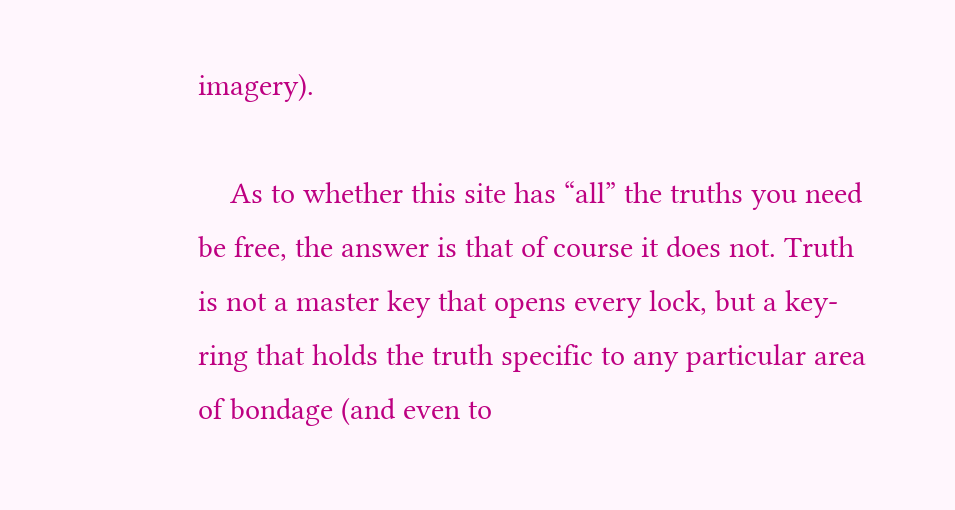imagery).

    As to whether this site has “all” the truths you need be free, the answer is that of course it does not. Truth is not a master key that opens every lock, but a key-ring that holds the truth specific to any particular area of bondage (and even to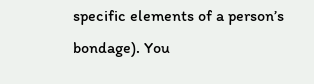specific elements of a person’s bondage). You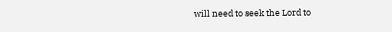will need to seek the Lord to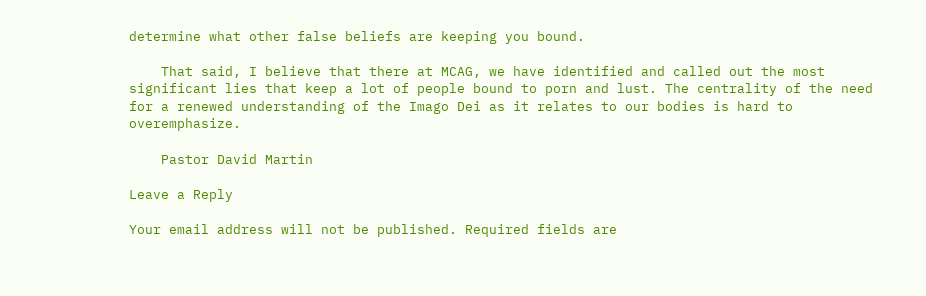determine what other false beliefs are keeping you bound.

    That said, I believe that there at MCAG, we have identified and called out the most significant lies that keep a lot of people bound to porn and lust. The centrality of the need for a renewed understanding of the Imago Dei as it relates to our bodies is hard to overemphasize.

    Pastor David Martin

Leave a Reply

Your email address will not be published. Required fields are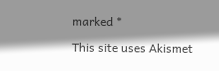marked *

This site uses Akismet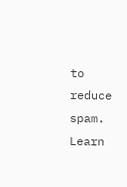to reduce spam. Learn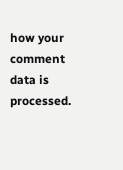how your comment data is processed.